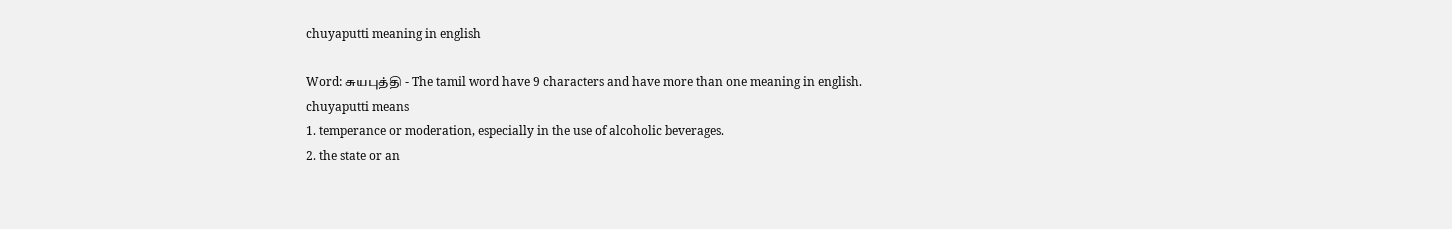chuyaputti meaning in english

Word: சுயபுத்தி - The tamil word have 9 characters and have more than one meaning in english.
chuyaputti means
1. temperance or moderation, especially in the use of alcoholic beverages.
2. the state or an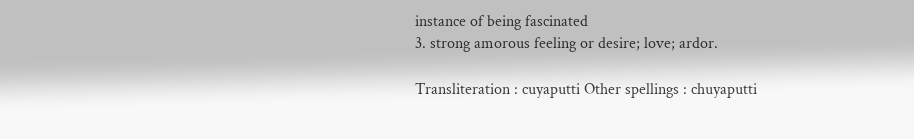instance of being fascinated
3. strong amorous feeling or desire; love; ardor.

Transliteration : cuyaputti Other spellings : chuyaputti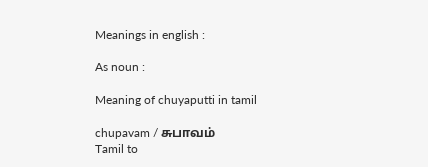Meanings in english :

As noun :

Meaning of chuyaputti in tamil

chupavam / சுபாவம்
Tamil to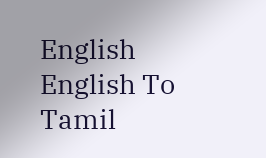English
English To Tamil